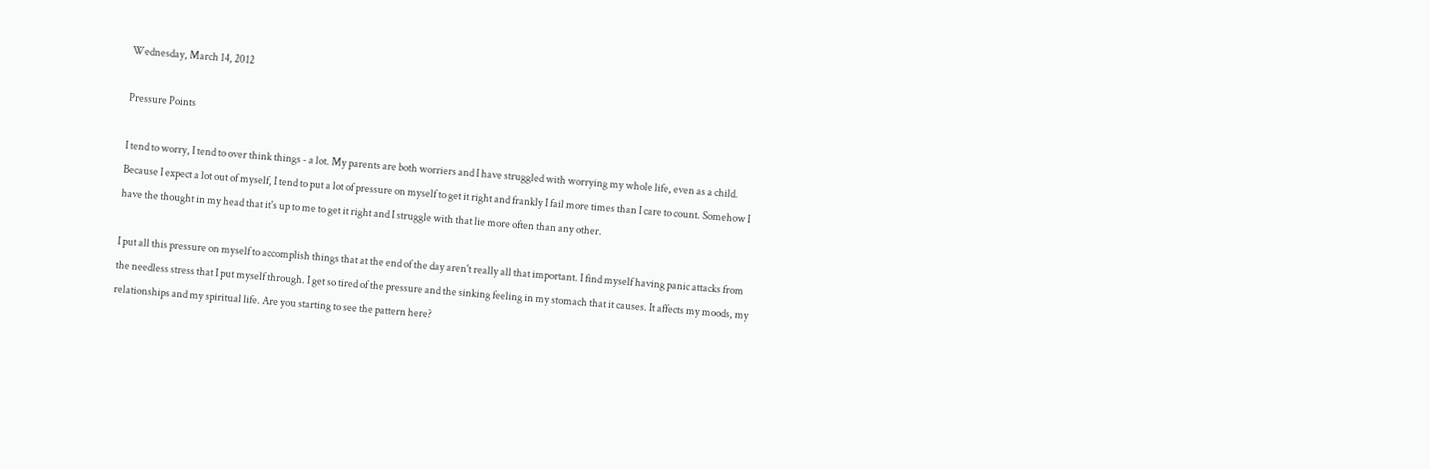Wednesday, March 14, 2012

Pressure Points

I tend to worry, I tend to over think things - a lot. My parents are both worriers and I have struggled with worrying my whole life, even as a child. Because I expect a lot out of myself, I tend to put a lot of pressure on myself to get it right and frankly I fail more times than I care to count. Somehow I have the thought in my head that it's up to me to get it right and I struggle with that lie more often than any other.

I put all this pressure on myself to accomplish things that at the end of the day aren't really all that important. I find myself having panic attacks from the needless stress that I put myself through. I get so tired of the pressure and the sinking feeling in my stomach that it causes. It affects my moods, my relationships and my spiritual life. Are you starting to see the pattern here?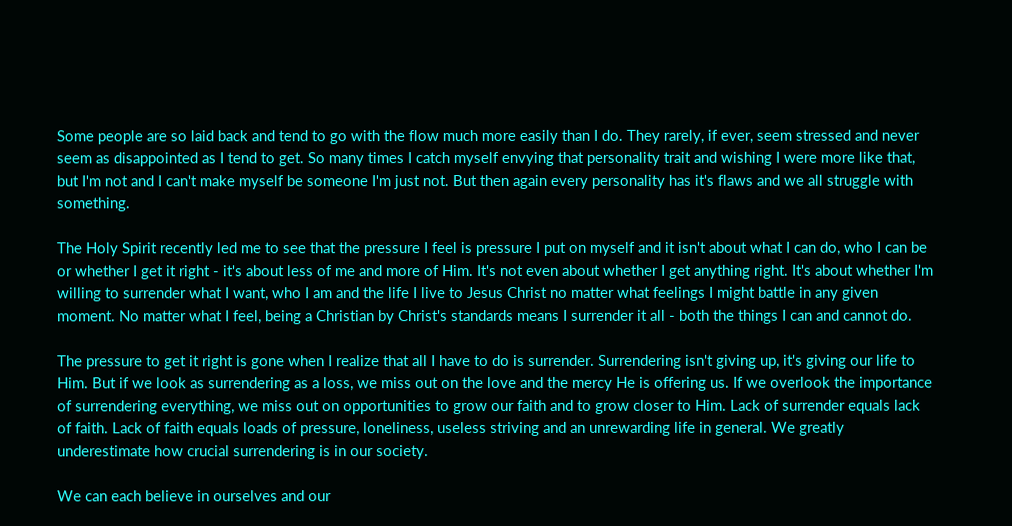Some people are so laid back and tend to go with the flow much more easily than I do. They rarely, if ever, seem stressed and never seem as disappointed as I tend to get. So many times I catch myself envying that personality trait and wishing I were more like that, but I'm not and I can't make myself be someone I'm just not. But then again every personality has it's flaws and we all struggle with something.

The Holy Spirit recently led me to see that the pressure I feel is pressure I put on myself and it isn't about what I can do, who I can be or whether I get it right - it's about less of me and more of Him. It's not even about whether I get anything right. It's about whether I'm willing to surrender what I want, who I am and the life I live to Jesus Christ no matter what feelings I might battle in any given moment. No matter what I feel, being a Christian by Christ's standards means I surrender it all - both the things I can and cannot do.

The pressure to get it right is gone when I realize that all I have to do is surrender. Surrendering isn't giving up, it's giving our life to Him. But if we look as surrendering as a loss, we miss out on the love and the mercy He is offering us. If we overlook the importance of surrendering everything, we miss out on opportunities to grow our faith and to grow closer to Him. Lack of surrender equals lack of faith. Lack of faith equals loads of pressure, loneliness, useless striving and an unrewarding life in general. We greatly underestimate how crucial surrendering is in our society.

We can each believe in ourselves and our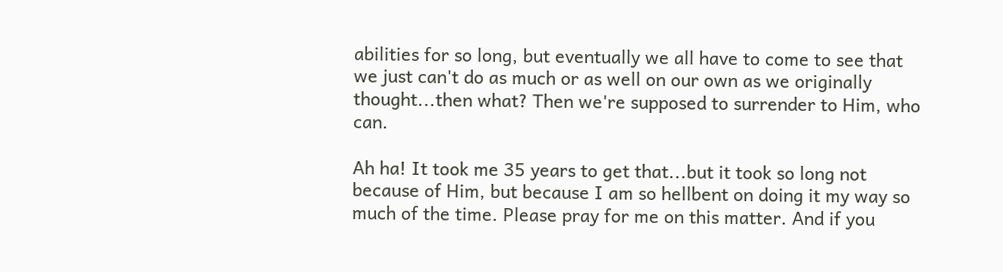abilities for so long, but eventually we all have to come to see that we just can't do as much or as well on our own as we originally thought...then what? Then we're supposed to surrender to Him, who can.

Ah ha! It took me 35 years to get that...but it took so long not because of Him, but because I am so hellbent on doing it my way so much of the time. Please pray for me on this matter. And if you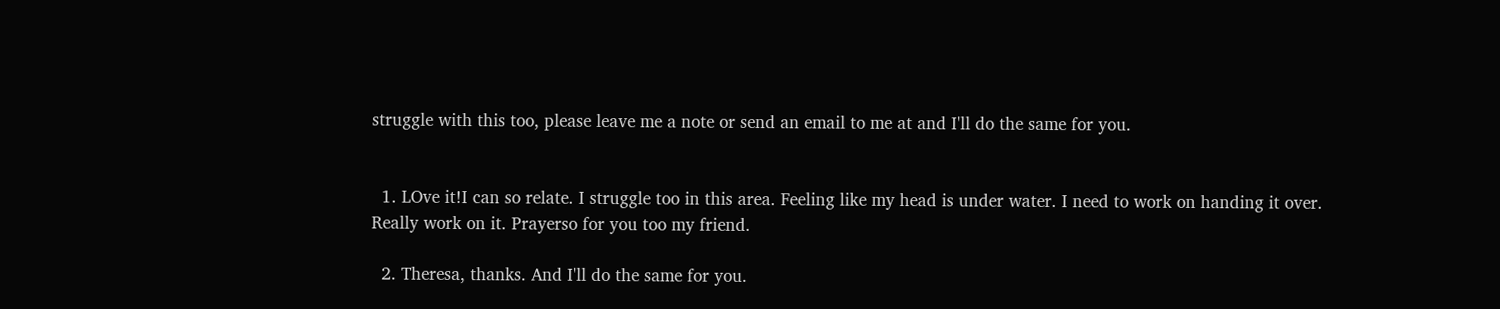struggle with this too, please leave me a note or send an email to me at and I'll do the same for you.


  1. LOve it!I can so relate. I struggle too in this area. Feeling like my head is under water. I need to work on handing it over. Really work on it. Prayerso for you too my friend.

  2. Theresa, thanks. And I'll do the same for you.